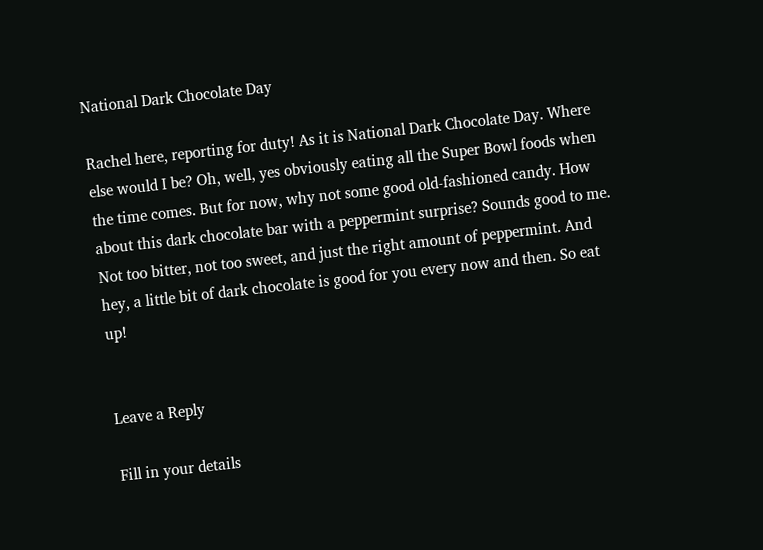National Dark Chocolate Day

Rachel here, reporting for duty! As it is National Dark Chocolate Day. Where else would I be? Oh, well, yes obviously eating all the Super Bowl foods when the time comes. But for now, why not some good old-fashioned candy. How about this dark chocolate bar with a peppermint surprise? Sounds good to me. Not too bitter, not too sweet, and just the right amount of peppermint. And hey, a little bit of dark chocolate is good for you every now and then. So eat up!


Leave a Reply

Fill in your details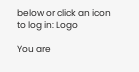below or click an icon to log in: Logo

You are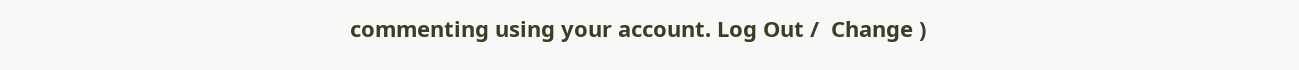commenting using your account. Log Out /  Change )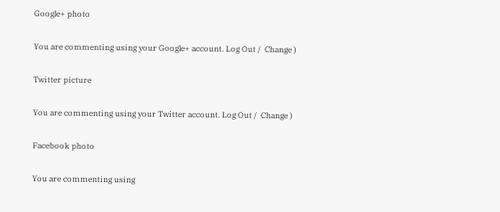Google+ photo

You are commenting using your Google+ account. Log Out /  Change )

Twitter picture

You are commenting using your Twitter account. Log Out /  Change )

Facebook photo

You are commenting using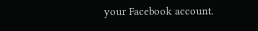your Facebook account.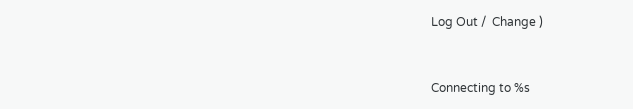Log Out /  Change )


Connecting to %s